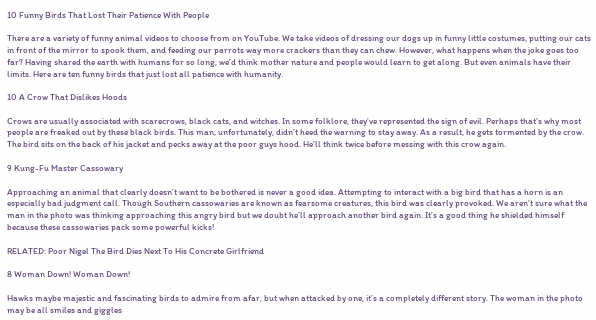10 Funny Birds That Lost Their Patience With People

There are a variety of funny animal videos to choose from on YouTube. We take videos of dressing our dogs up in funny little costumes, putting our cats in front of the mirror to spook them, and feeding our parrots way more crackers than they can chew. However, what happens when the joke goes too far? Having shared the earth with humans for so long, we’d think mother nature and people would learn to get along. But even animals have their limits. Here are ten funny birds that just lost all patience with humanity.

10 A Crow That Dislikes Hoods

Crows are usually associated with scarecrows, black cats, and witches. In some folklore, they’ve represented the sign of evil. Perhaps that’s why most people are freaked out by these black birds. This man, unfortunately, didn’t heed the warning to stay away. As a result, he gets tormented by the crow. The bird sits on the back of his jacket and pecks away at the poor guys hood. He’ll think twice before messing with this crow again.

9 Kung-Fu Master Cassowary

Approaching an animal that clearly doesn’t want to be bothered is never a good idea. Attempting to interact with a big bird that has a horn is an especially bad judgment call. Though Southern cassowaries are known as fearsome creatures, this bird was clearly provoked. We aren’t sure what the man in the photo was thinking approaching this angry bird but we doubt he’ll approach another bird again. It’s a good thing he shielded himself because these cassowaries pack some powerful kicks!

RELATED: Poor Nigel The Bird Dies Next To His Concrete Girlfriend

8 Woman Down! Woman Down!

Hawks maybe majestic and fascinating birds to admire from afar, but when attacked by one, it’s a completely different story. The woman in the photo may be all smiles and giggles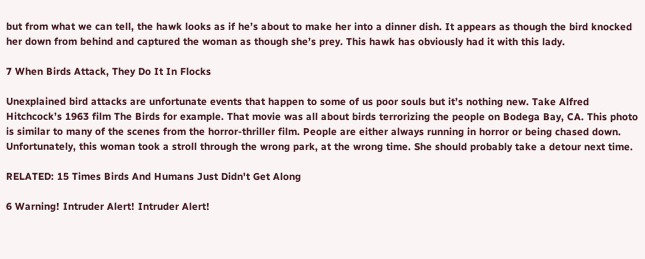but from what we can tell, the hawk looks as if he’s about to make her into a dinner dish. It appears as though the bird knocked her down from behind and captured the woman as though she’s prey. This hawk has obviously had it with this lady.

7 When Birds Attack, They Do It In Flocks

Unexplained bird attacks are unfortunate events that happen to some of us poor souls but it’s nothing new. Take Alfred Hitchcock’s 1963 film The Birds for example. That movie was all about birds terrorizing the people on Bodega Bay, CA. This photo is similar to many of the scenes from the horror-thriller film. People are either always running in horror or being chased down. Unfortunately, this woman took a stroll through the wrong park, at the wrong time. She should probably take a detour next time.

RELATED: 15 Times Birds And Humans Just Didn't Get Along

6 Warning! Intruder Alert! Intruder Alert!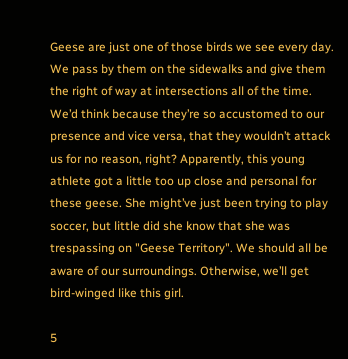Geese are just one of those birds we see every day. We pass by them on the sidewalks and give them the right of way at intersections all of the time. We’d think because they’re so accustomed to our presence and vice versa, that they wouldn’t attack us for no reason, right? Apparently, this young athlete got a little too up close and personal for these geese. She might’ve just been trying to play soccer, but little did she know that she was trespassing on "Geese Territory". We should all be aware of our surroundings. Otherwise, we’ll get bird-winged like this girl.

5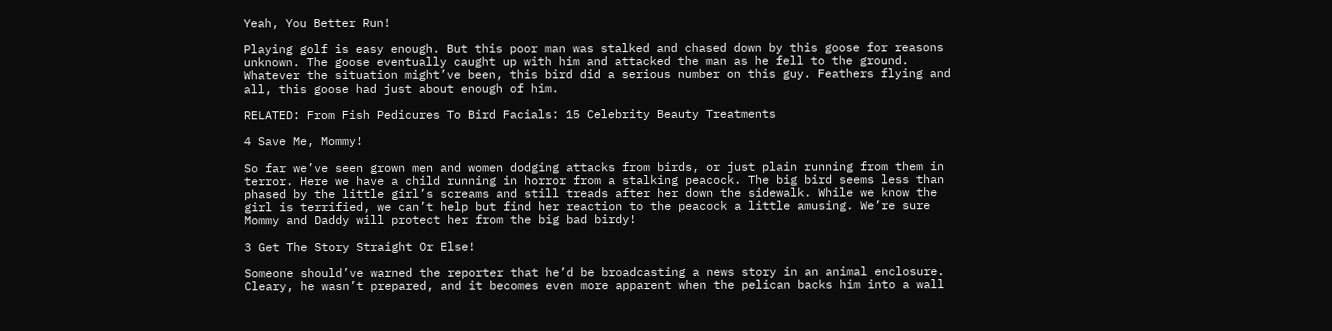Yeah, You Better Run!

Playing golf is easy enough. But this poor man was stalked and chased down by this goose for reasons unknown. The goose eventually caught up with him and attacked the man as he fell to the ground. Whatever the situation might’ve been, this bird did a serious number on this guy. Feathers flying and all, this goose had just about enough of him.

RELATED: From Fish Pedicures To Bird Facials: 15 Celebrity Beauty Treatments

4 Save Me, Mommy!

So far we’ve seen grown men and women dodging attacks from birds, or just plain running from them in terror. Here we have a child running in horror from a stalking peacock. The big bird seems less than phased by the little girl’s screams and still treads after her down the sidewalk. While we know the girl is terrified, we can’t help but find her reaction to the peacock a little amusing. We’re sure Mommy and Daddy will protect her from the big bad birdy!

3 Get The Story Straight Or Else!

Someone should’ve warned the reporter that he’d be broadcasting a news story in an animal enclosure. Cleary, he wasn’t prepared, and it becomes even more apparent when the pelican backs him into a wall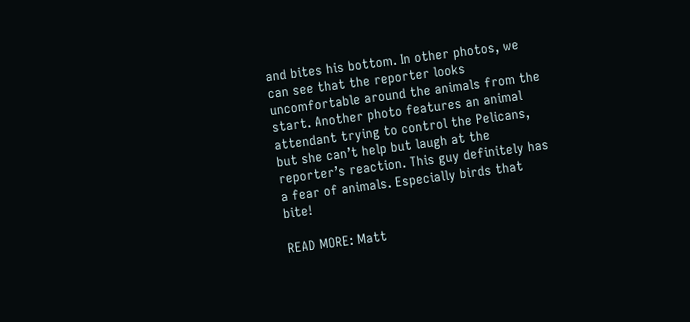and bites his bottom. In other photos, we can see that the reporter looks uncomfortable around the animals from the start. Another photo features an animal attendant trying to control the Pelicans, but she can’t help but laugh at the reporter’s reaction. This guy definitely has a fear of animals. Especially birds that bite!

READ MORE: Matt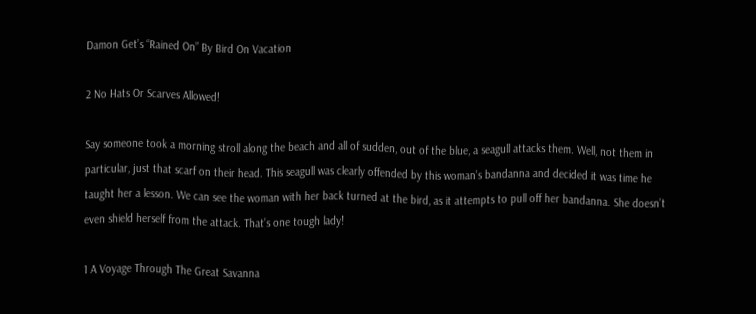Damon Get’s “Rained On” By Bird On Vacation

2 No Hats Or Scarves Allowed!

Say someone took a morning stroll along the beach and all of sudden, out of the blue, a seagull attacks them. Well, not them in particular, just that scarf on their head. This seagull was clearly offended by this woman’s bandanna and decided it was time he taught her a lesson. We can see the woman with her back turned at the bird, as it attempts to pull off her bandanna. She doesn’t even shield herself from the attack. That’s one tough lady!

1 A Voyage Through The Great Savanna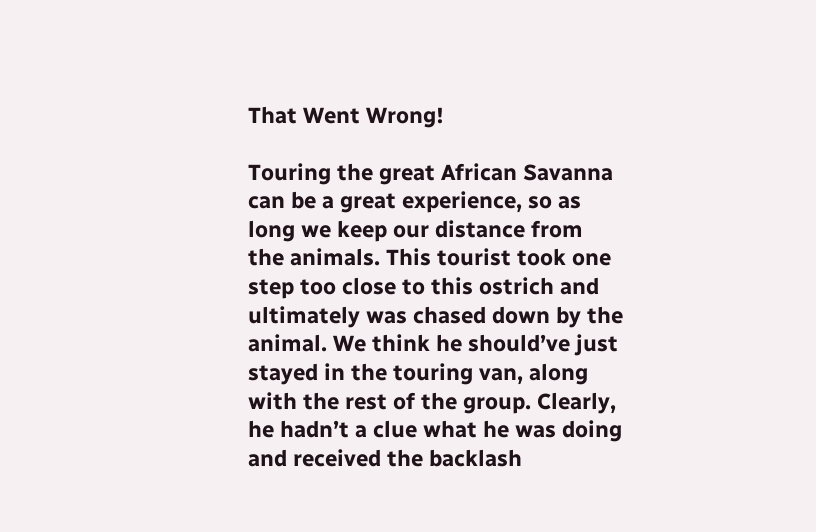That Went Wrong!

Touring the great African Savanna can be a great experience, so as long we keep our distance from the animals. This tourist took one step too close to this ostrich and ultimately was chased down by the animal. We think he should’ve just stayed in the touring van, along with the rest of the group. Clearly, he hadn’t a clue what he was doing and received the backlash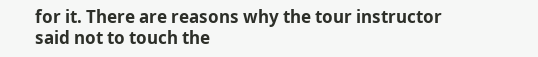for it. There are reasons why the tour instructor said not to touch the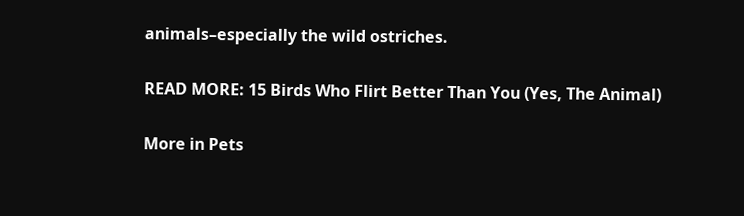animals–especially the wild ostriches.

READ MORE: 15 Birds Who Flirt Better Than You (Yes, The Animal)

More in Pets